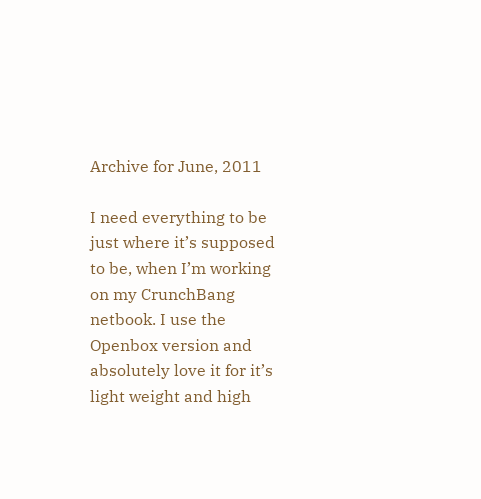Archive for June, 2011

I need everything to be just where it’s supposed to be, when I’m working on my CrunchBang netbook. I use the Openbox version and absolutely love it for it’s light weight and high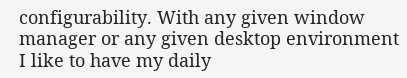configurability. With any given window manager or any given desktop environment I like to have my daily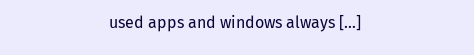used apps and windows always […]